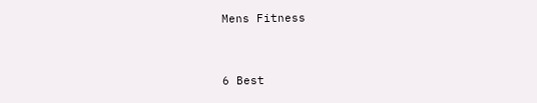Mens Fitness


6 Best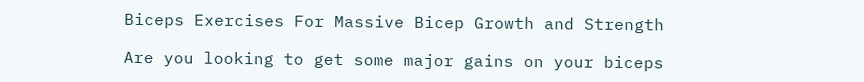Biceps Exercises For Massive Bicep Growth and Strength

Are you looking to get some major gains on your biceps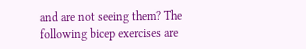and are not seeing them? The following bicep exercises are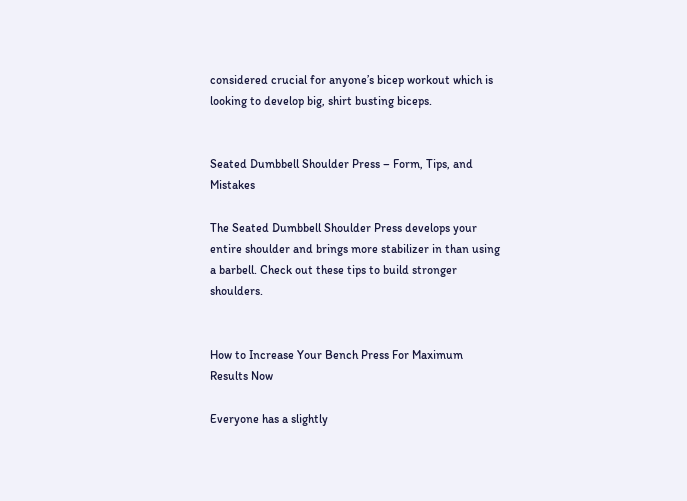considered crucial for anyone’s bicep workout which is looking to develop big, shirt busting biceps.


Seated Dumbbell Shoulder Press – Form, Tips, and Mistakes

The Seated Dumbbell Shoulder Press develops your entire shoulder and brings more stabilizer in than using a barbell. Check out these tips to build stronger shoulders.


How to Increase Your Bench Press For Maximum Results Now

Everyone has a slightly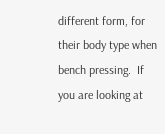different form, for their body type when bench pressing.  If you are looking at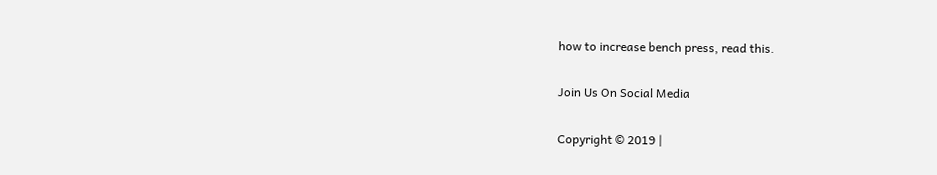how to increase bench press, read this.

Join Us On Social Media

Copyright © 2019 |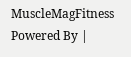MuscleMagFitness Powered By |